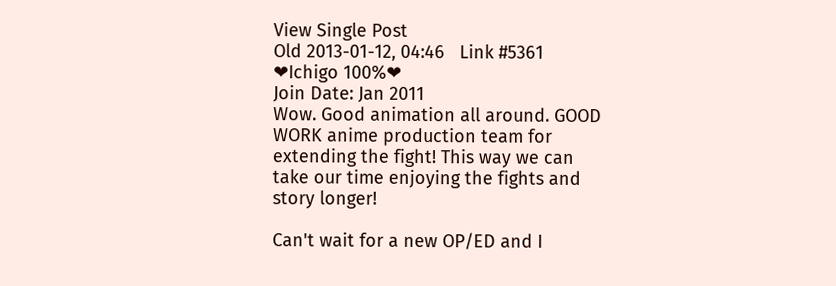View Single Post
Old 2013-01-12, 04:46   Link #5361
❤Ichigo 100%❤
Join Date: Jan 2011
Wow. Good animation all around. GOOD WORK anime production team for extending the fight! This way we can take our time enjoying the fights and story longer!

Can't wait for a new OP/ED and I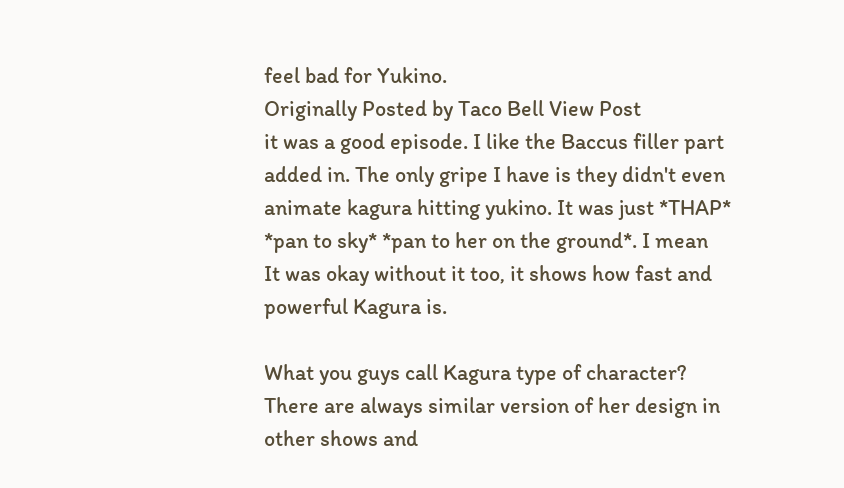feel bad for Yukino.
Originally Posted by Taco Bell View Post
it was a good episode. I like the Baccus filler part added in. The only gripe I have is they didn't even animate kagura hitting yukino. It was just *THAP* *pan to sky* *pan to her on the ground*. I mean
It was okay without it too, it shows how fast and powerful Kagura is.

What you guys call Kagura type of character? There are always similar version of her design in other shows and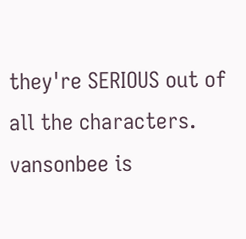they're SERIOUS out of all the characters.
vansonbee is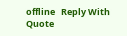offline   Reply With Quote